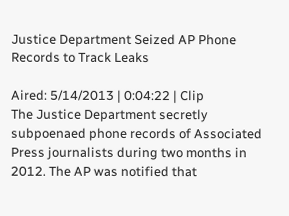Justice Department Seized AP Phone Records to Track Leaks

Aired: 5/14/2013 | 0:04:22 | Clip
The Justice Department secretly subpoenaed phone records of Associated Press journalists during two months in 2012. The AP was notified that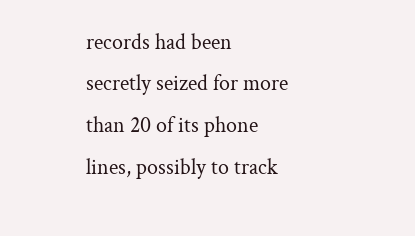records had been secretly seized for more than 20 of its phone lines, possibly to track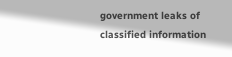government leaks of classified information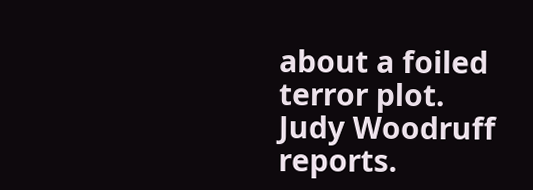about a foiled terror plot. Judy Woodruff reports.